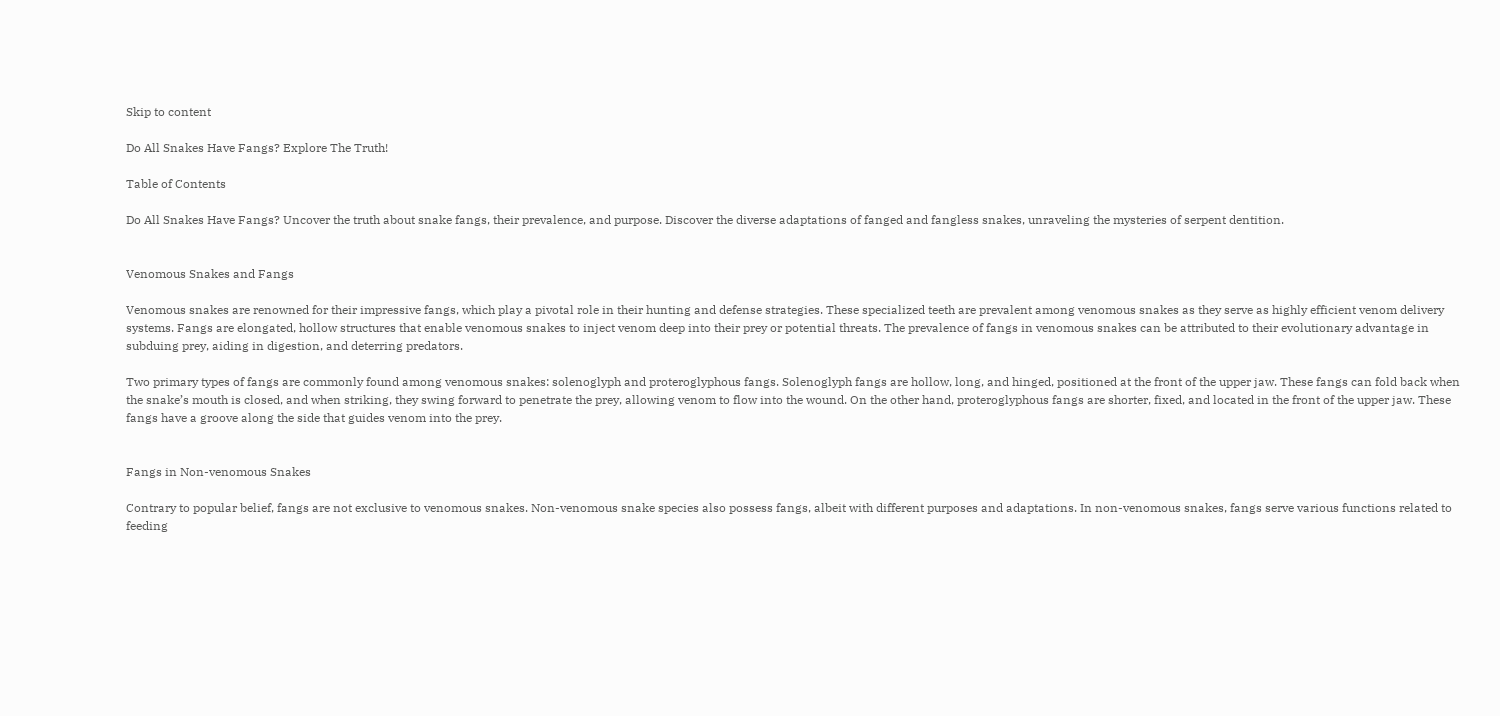Skip to content

Do All Snakes Have Fangs? Explore The Truth!

Table of Contents

Do All Snakes Have Fangs? Uncover the truth about snake fangs, their prevalence, and purpose. Discover the diverse adaptations of fanged and fangless snakes, unraveling the mysteries of serpent dentition.


Venomous Snakes and Fangs

Venomous snakes are renowned for their impressive fangs, which play a pivotal role in their hunting and defense strategies. These specialized teeth are prevalent among venomous snakes as they serve as highly efficient venom delivery systems. Fangs are elongated, hollow structures that enable venomous snakes to inject venom deep into their prey or potential threats. The prevalence of fangs in venomous snakes can be attributed to their evolutionary advantage in subduing prey, aiding in digestion, and deterring predators.

Two primary types of fangs are commonly found among venomous snakes: solenoglyph and proteroglyphous fangs. Solenoglyph fangs are hollow, long, and hinged, positioned at the front of the upper jaw. These fangs can fold back when the snake’s mouth is closed, and when striking, they swing forward to penetrate the prey, allowing venom to flow into the wound. On the other hand, proteroglyphous fangs are shorter, fixed, and located in the front of the upper jaw. These fangs have a groove along the side that guides venom into the prey.


Fangs in Non-venomous Snakes

Contrary to popular belief, fangs are not exclusive to venomous snakes. Non-venomous snake species also possess fangs, albeit with different purposes and adaptations. In non-venomous snakes, fangs serve various functions related to feeding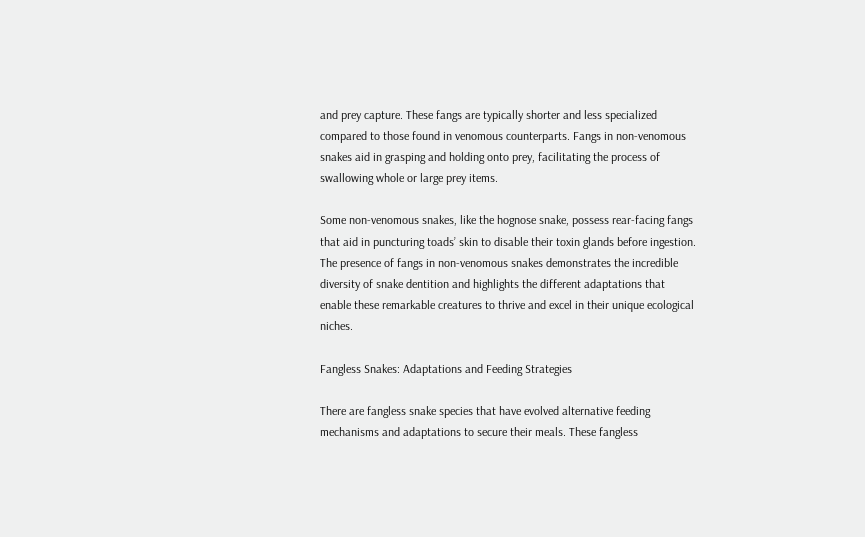and prey capture. These fangs are typically shorter and less specialized compared to those found in venomous counterparts. Fangs in non-venomous snakes aid in grasping and holding onto prey, facilitating the process of swallowing whole or large prey items.

Some non-venomous snakes, like the hognose snake, possess rear-facing fangs that aid in puncturing toads’ skin to disable their toxin glands before ingestion. The presence of fangs in non-venomous snakes demonstrates the incredible diversity of snake dentition and highlights the different adaptations that enable these remarkable creatures to thrive and excel in their unique ecological niches.

Fangless Snakes: Adaptations and Feeding Strategies

There are fangless snake species that have evolved alternative feeding mechanisms and adaptations to secure their meals. These fangless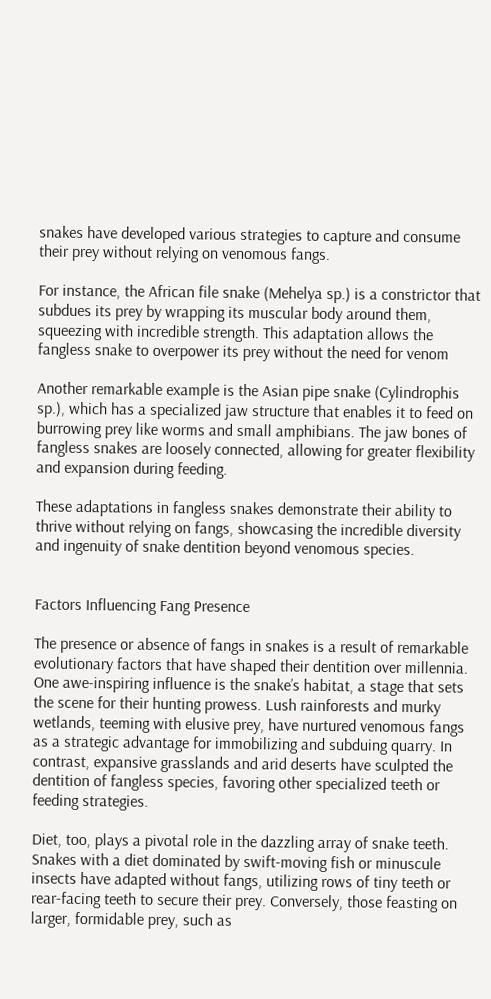snakes have developed various strategies to capture and consume their prey without relying on venomous fangs.

For instance, the African file snake (Mehelya sp.) is a constrictor that subdues its prey by wrapping its muscular body around them, squeezing with incredible strength. This adaptation allows the fangless snake to overpower its prey without the need for venom

Another remarkable example is the Asian pipe snake (Cylindrophis sp.), which has a specialized jaw structure that enables it to feed on burrowing prey like worms and small amphibians. The jaw bones of fangless snakes are loosely connected, allowing for greater flexibility and expansion during feeding.

These adaptations in fangless snakes demonstrate their ability to thrive without relying on fangs, showcasing the incredible diversity and ingenuity of snake dentition beyond venomous species.


Factors Influencing Fang Presence

The presence or absence of fangs in snakes is a result of remarkable evolutionary factors that have shaped their dentition over millennia. One awe-inspiring influence is the snake’s habitat, a stage that sets the scene for their hunting prowess. Lush rainforests and murky wetlands, teeming with elusive prey, have nurtured venomous fangs as a strategic advantage for immobilizing and subduing quarry. In contrast, expansive grasslands and arid deserts have sculpted the dentition of fangless species, favoring other specialized teeth or feeding strategies.

Diet, too, plays a pivotal role in the dazzling array of snake teeth. Snakes with a diet dominated by swift-moving fish or minuscule insects have adapted without fangs, utilizing rows of tiny teeth or rear-facing teeth to secure their prey. Conversely, those feasting on larger, formidable prey, such as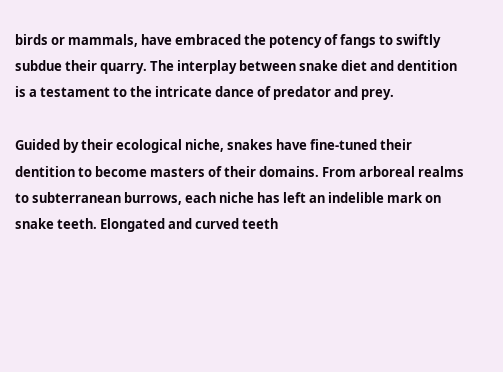birds or mammals, have embraced the potency of fangs to swiftly subdue their quarry. The interplay between snake diet and dentition is a testament to the intricate dance of predator and prey.

Guided by their ecological niche, snakes have fine-tuned their dentition to become masters of their domains. From arboreal realms to subterranean burrows, each niche has left an indelible mark on snake teeth. Elongated and curved teeth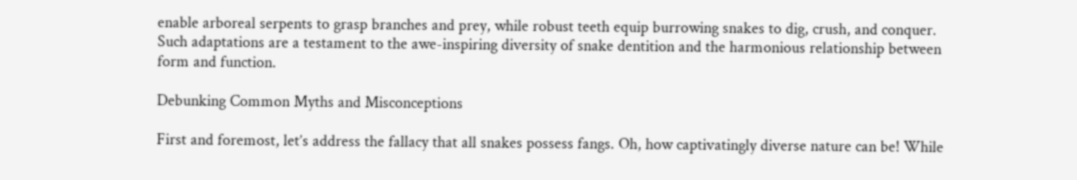enable arboreal serpents to grasp branches and prey, while robust teeth equip burrowing snakes to dig, crush, and conquer. Such adaptations are a testament to the awe-inspiring diversity of snake dentition and the harmonious relationship between form and function.

Debunking Common Myths and Misconceptions

First and foremost, let’s address the fallacy that all snakes possess fangs. Oh, how captivatingly diverse nature can be! While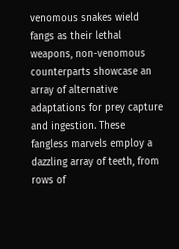venomous snakes wield fangs as their lethal weapons, non-venomous counterparts showcase an array of alternative adaptations for prey capture and ingestion. These fangless marvels employ a dazzling array of teeth, from rows of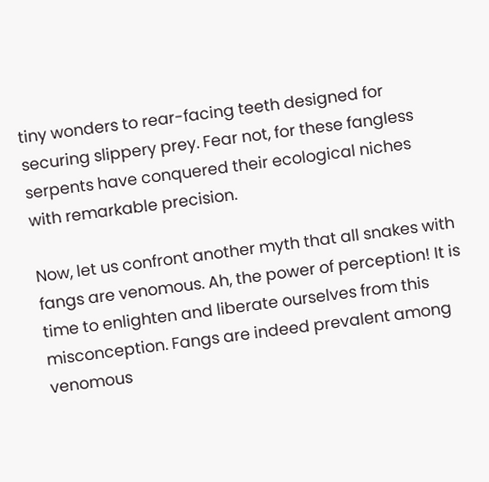tiny wonders to rear-facing teeth designed for securing slippery prey. Fear not, for these fangless serpents have conquered their ecological niches with remarkable precision.

Now, let us confront another myth that all snakes with fangs are venomous. Ah, the power of perception! It is time to enlighten and liberate ourselves from this misconception. Fangs are indeed prevalent among venomous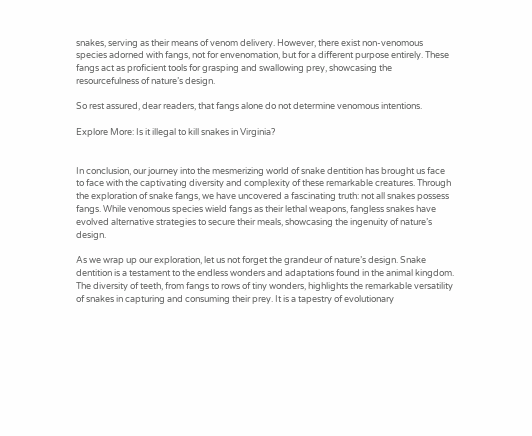snakes, serving as their means of venom delivery. However, there exist non-venomous species adorned with fangs, not for envenomation, but for a different purpose entirely. These fangs act as proficient tools for grasping and swallowing prey, showcasing the resourcefulness of nature’s design.

So rest assured, dear readers, that fangs alone do not determine venomous intentions.

Explore More: Is it illegal to kill snakes in Virginia?


In conclusion, our journey into the mesmerizing world of snake dentition has brought us face to face with the captivating diversity and complexity of these remarkable creatures. Through the exploration of snake fangs, we have uncovered a fascinating truth: not all snakes possess fangs. While venomous species wield fangs as their lethal weapons, fangless snakes have evolved alternative strategies to secure their meals, showcasing the ingenuity of nature’s design.

As we wrap up our exploration, let us not forget the grandeur of nature’s design. Snake dentition is a testament to the endless wonders and adaptations found in the animal kingdom. The diversity of teeth, from fangs to rows of tiny wonders, highlights the remarkable versatility of snakes in capturing and consuming their prey. It is a tapestry of evolutionary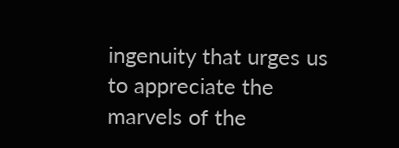ingenuity that urges us to appreciate the marvels of the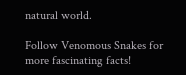natural world.

Follow Venomous Snakes for more fascinating facts!